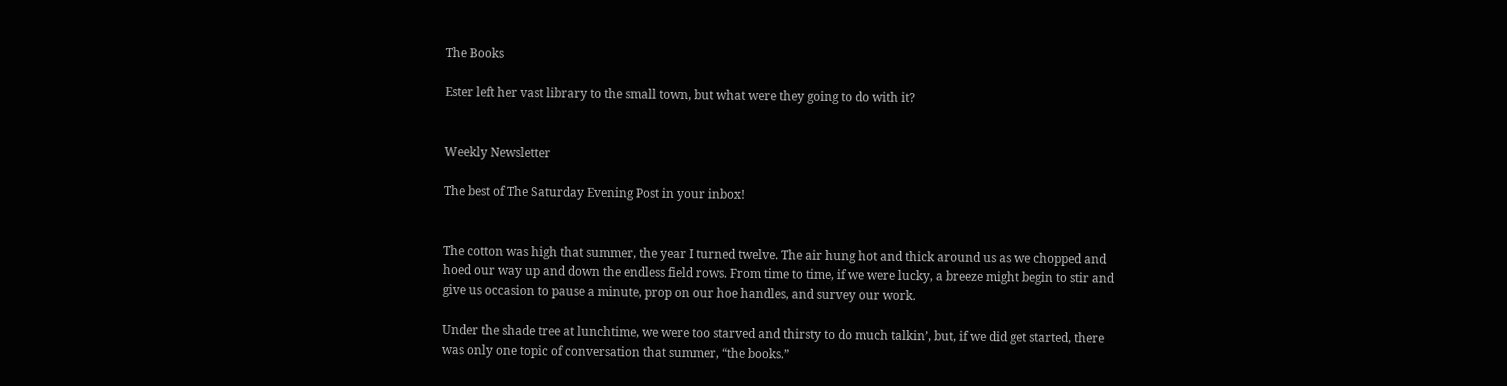The Books

Ester left her vast library to the small town, but what were they going to do with it?


Weekly Newsletter

The best of The Saturday Evening Post in your inbox!


The cotton was high that summer, the year I turned twelve. The air hung hot and thick around us as we chopped and hoed our way up and down the endless field rows. From time to time, if we were lucky, a breeze might begin to stir and give us occasion to pause a minute, prop on our hoe handles, and survey our work.

Under the shade tree at lunchtime, we were too starved and thirsty to do much talkin’, but, if we did get started, there was only one topic of conversation that summer, “the books.”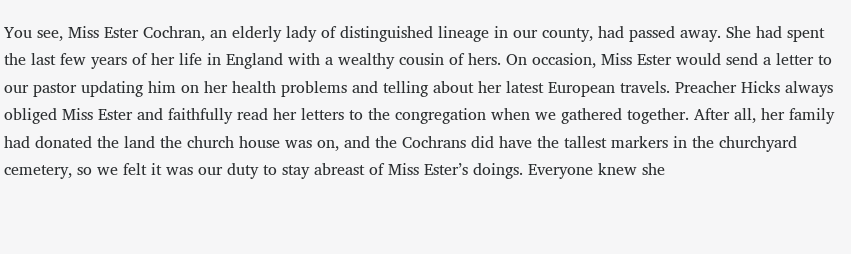You see, Miss Ester Cochran, an elderly lady of distinguished lineage in our county, had passed away. She had spent the last few years of her life in England with a wealthy cousin of hers. On occasion, Miss Ester would send a letter to our pastor updating him on her health problems and telling about her latest European travels. Preacher Hicks always obliged Miss Ester and faithfully read her letters to the congregation when we gathered together. After all, her family had donated the land the church house was on, and the Cochrans did have the tallest markers in the churchyard cemetery, so we felt it was our duty to stay abreast of Miss Ester’s doings. Everyone knew she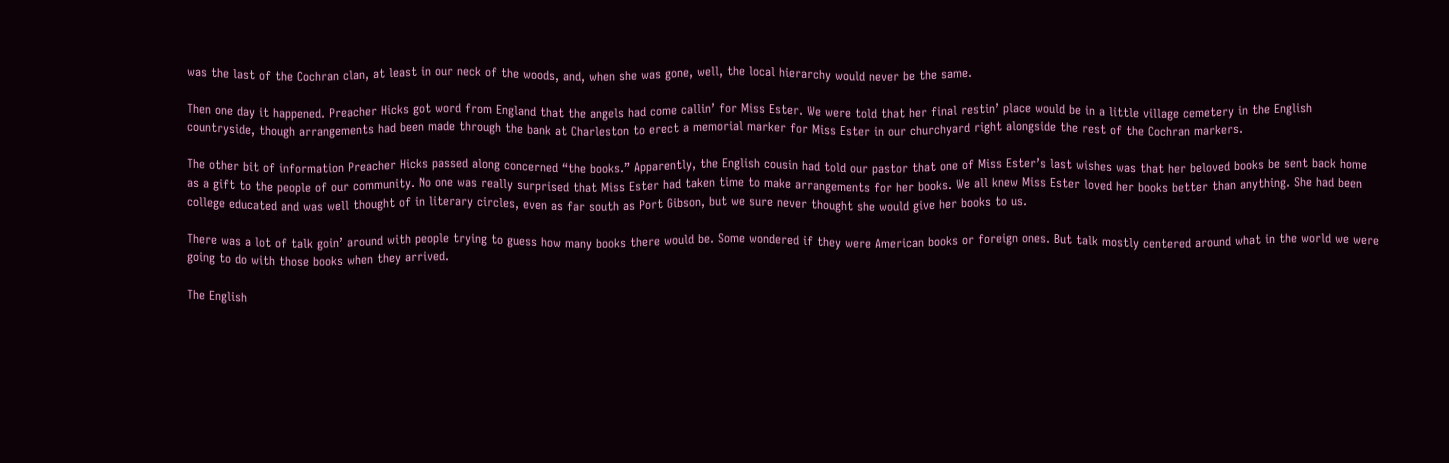was the last of the Cochran clan, at least in our neck of the woods, and, when she was gone, well, the local hierarchy would never be the same.

Then one day it happened. Preacher Hicks got word from England that the angels had come callin’ for Miss Ester. We were told that her final restin’ place would be in a little village cemetery in the English countryside, though arrangements had been made through the bank at Charleston to erect a memorial marker for Miss Ester in our churchyard right alongside the rest of the Cochran markers.

The other bit of information Preacher Hicks passed along concerned “the books.” Apparently, the English cousin had told our pastor that one of Miss Ester’s last wishes was that her beloved books be sent back home as a gift to the people of our community. No one was really surprised that Miss Ester had taken time to make arrangements for her books. We all knew Miss Ester loved her books better than anything. She had been college educated and was well thought of in literary circles, even as far south as Port Gibson, but we sure never thought she would give her books to us.

There was a lot of talk goin’ around with people trying to guess how many books there would be. Some wondered if they were American books or foreign ones. But talk mostly centered around what in the world we were going to do with those books when they arrived.

The English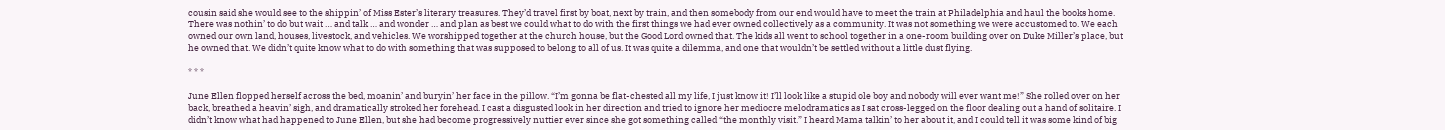cousin said she would see to the shippin’ of Miss Ester’s literary treasures. They’d travel first by boat, next by train, and then somebody from our end would have to meet the train at Philadelphia and haul the books home. There was nothin’ to do but wait … and talk … and wonder … and plan as best we could what to do with the first things we had ever owned collectively as a community. It was not something we were accustomed to. We each owned our own land, houses, livestock, and vehicles. We worshipped together at the church house, but the Good Lord owned that. The kids all went to school together in a one-room building over on Duke Miller’s place, but he owned that. We didn’t quite know what to do with something that was supposed to belong to all of us. It was quite a dilemma, and one that wouldn’t be settled without a little dust flying.

* * *

June Ellen flopped herself across the bed, moanin’ and buryin’ her face in the pillow. “I’m gonna be flat-chested all my life, I just know it! I’ll look like a stupid ole boy and nobody will ever want me!” She rolled over on her back, breathed a heavin’ sigh, and dramatically stroked her forehead. I cast a disgusted look in her direction and tried to ignore her mediocre melodramatics as I sat cross-legged on the floor dealing out a hand of solitaire. I didn’t know what had happened to June Ellen, but she had become progressively nuttier ever since she got something called “the monthly visit.” I heard Mama talkin’ to her about it, and I could tell it was some kind of big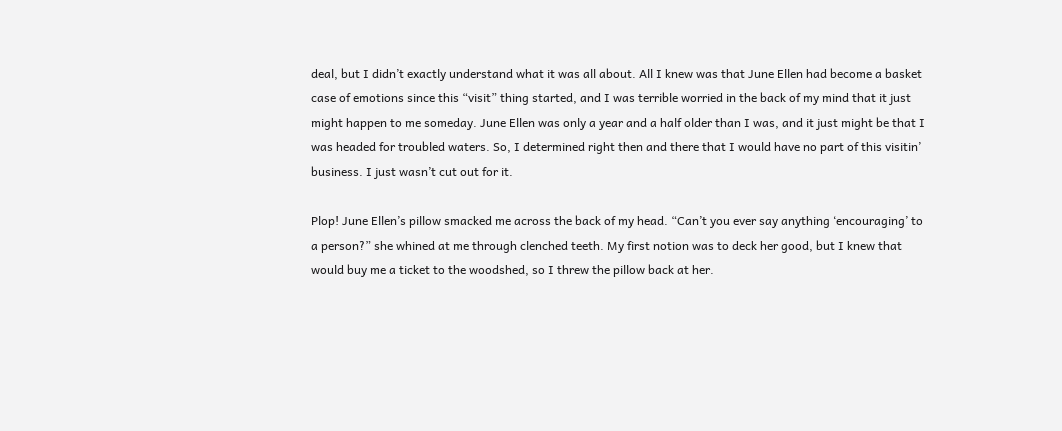deal, but I didn’t exactly understand what it was all about. All I knew was that June Ellen had become a basket case of emotions since this “visit” thing started, and I was terrible worried in the back of my mind that it just might happen to me someday. June Ellen was only a year and a half older than I was, and it just might be that I was headed for troubled waters. So, I determined right then and there that I would have no part of this visitin’ business. I just wasn’t cut out for it.

Plop! June Ellen’s pillow smacked me across the back of my head. “Can’t you ever say anything ‘encouraging’ to a person?” she whined at me through clenched teeth. My first notion was to deck her good, but I knew that would buy me a ticket to the woodshed, so I threw the pillow back at her.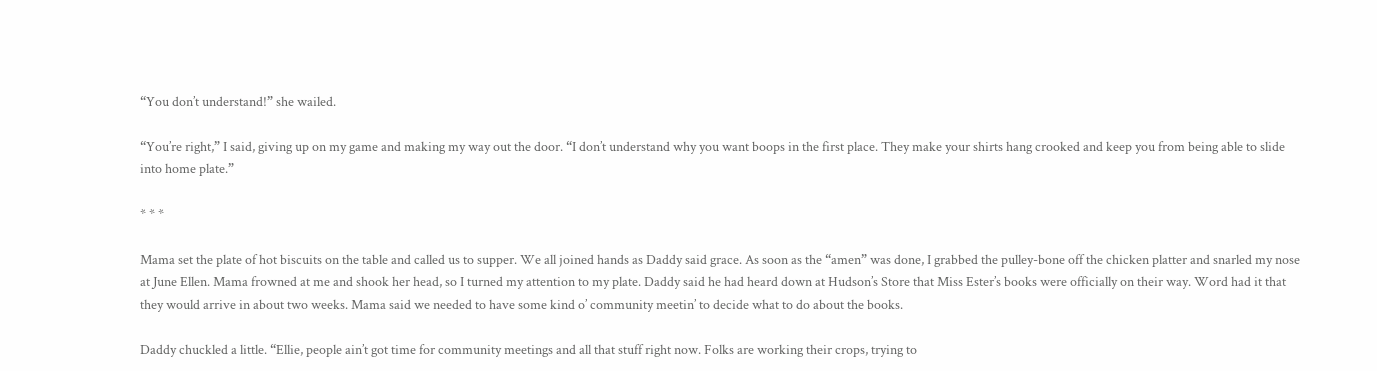“You don’t understand!” she wailed.

“You’re right,” I said, giving up on my game and making my way out the door. “I don’t understand why you want boops in the first place. They make your shirts hang crooked and keep you from being able to slide into home plate.”

* * *

Mama set the plate of hot biscuits on the table and called us to supper. We all joined hands as Daddy said grace. As soon as the “amen” was done, I grabbed the pulley-bone off the chicken platter and snarled my nose at June Ellen. Mama frowned at me and shook her head, so I turned my attention to my plate. Daddy said he had heard down at Hudson’s Store that Miss Ester’s books were officially on their way. Word had it that they would arrive in about two weeks. Mama said we needed to have some kind o’ community meetin’ to decide what to do about the books.

Daddy chuckled a little. “Ellie, people ain’t got time for community meetings and all that stuff right now. Folks are working their crops, trying to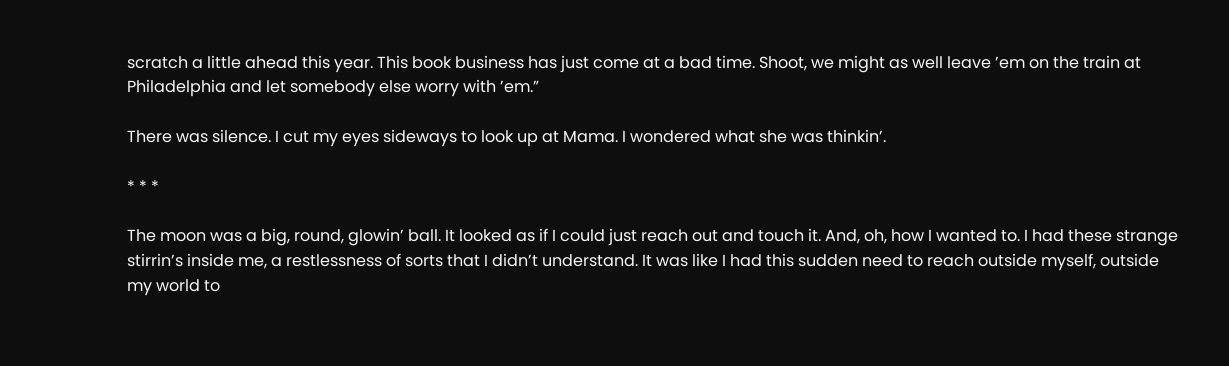scratch a little ahead this year. This book business has just come at a bad time. Shoot, we might as well leave ’em on the train at Philadelphia and let somebody else worry with ’em.”

There was silence. I cut my eyes sideways to look up at Mama. I wondered what she was thinkin’.

* * *

The moon was a big, round, glowin’ ball. It looked as if I could just reach out and touch it. And, oh, how I wanted to. I had these strange stirrin’s inside me, a restlessness of sorts that I didn’t understand. It was like I had this sudden need to reach outside myself, outside my world to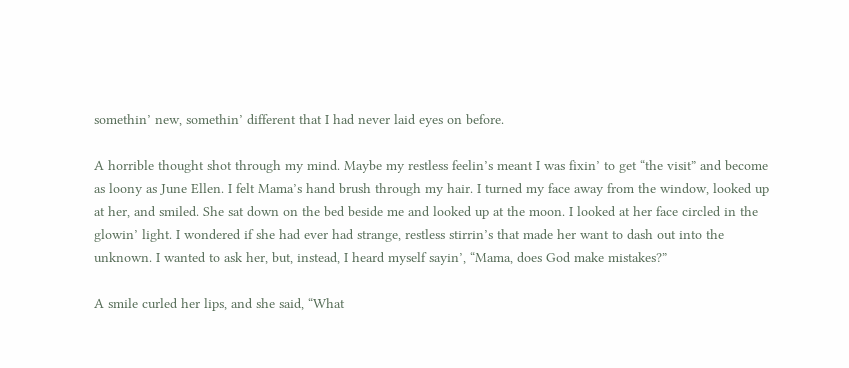somethin’ new, somethin’ different that I had never laid eyes on before.

A horrible thought shot through my mind. Maybe my restless feelin’s meant I was fixin’ to get “the visit” and become as loony as June Ellen. I felt Mama’s hand brush through my hair. I turned my face away from the window, looked up at her, and smiled. She sat down on the bed beside me and looked up at the moon. I looked at her face circled in the glowin’ light. I wondered if she had ever had strange, restless stirrin’s that made her want to dash out into the unknown. I wanted to ask her, but, instead, I heard myself sayin’, “Mama, does God make mistakes?”

A smile curled her lips, and she said, “What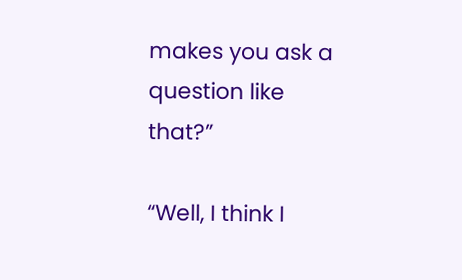makes you ask a question like that?”

“Well, I think I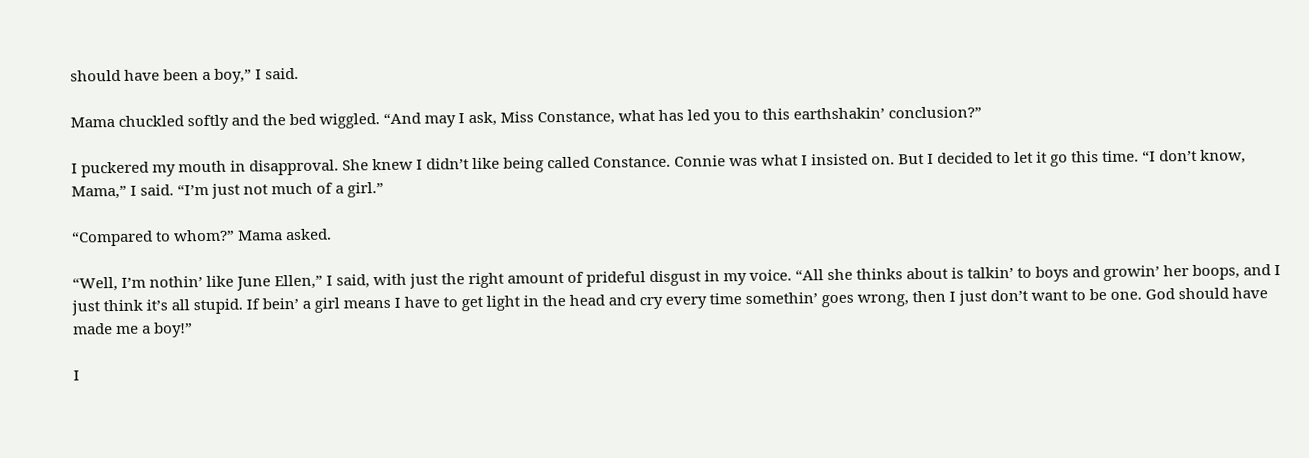should have been a boy,” I said.

Mama chuckled softly and the bed wiggled. “And may I ask, Miss Constance, what has led you to this earthshakin’ conclusion?”

I puckered my mouth in disapproval. She knew I didn’t like being called Constance. Connie was what I insisted on. But I decided to let it go this time. “I don’t know, Mama,” I said. “I’m just not much of a girl.”

“Compared to whom?” Mama asked.

“Well, I’m nothin’ like June Ellen,” I said, with just the right amount of prideful disgust in my voice. “All she thinks about is talkin’ to boys and growin’ her boops, and I just think it’s all stupid. If bein’ a girl means I have to get light in the head and cry every time somethin’ goes wrong, then I just don’t want to be one. God should have made me a boy!”

I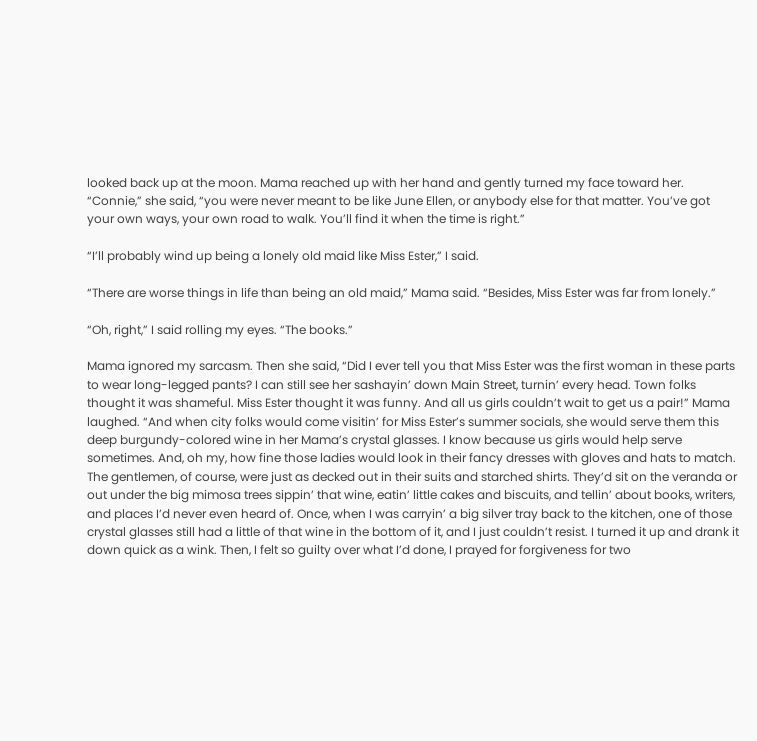looked back up at the moon. Mama reached up with her hand and gently turned my face toward her. “Connie,” she said, “you were never meant to be like June Ellen, or anybody else for that matter. You’ve got your own ways, your own road to walk. You’ll find it when the time is right.”

“I’ll probably wind up being a lonely old maid like Miss Ester,” I said.

“There are worse things in life than being an old maid,” Mama said. “Besides, Miss Ester was far from lonely.”

“Oh, right,” I said rolling my eyes. “The books.”

Mama ignored my sarcasm. Then she said, “Did I ever tell you that Miss Ester was the first woman in these parts to wear long-legged pants? I can still see her sashayin’ down Main Street, turnin’ every head. Town folks thought it was shameful. Miss Ester thought it was funny. And all us girls couldn’t wait to get us a pair!” Mama laughed. “And when city folks would come visitin’ for Miss Ester’s summer socials, she would serve them this deep burgundy-colored wine in her Mama’s crystal glasses. I know because us girls would help serve sometimes. And, oh my, how fine those ladies would look in their fancy dresses with gloves and hats to match. The gentlemen, of course, were just as decked out in their suits and starched shirts. They’d sit on the veranda or out under the big mimosa trees sippin’ that wine, eatin’ little cakes and biscuits, and tellin’ about books, writers, and places I’d never even heard of. Once, when I was carryin’ a big silver tray back to the kitchen, one of those crystal glasses still had a little of that wine in the bottom of it, and I just couldn’t resist. I turned it up and drank it down quick as a wink. Then, I felt so guilty over what I’d done, I prayed for forgiveness for two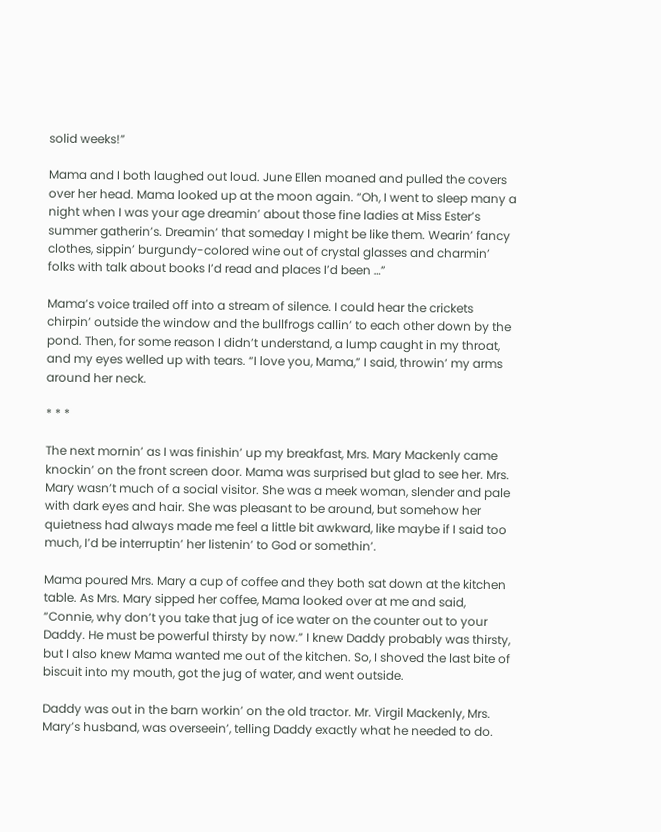solid weeks!”

Mama and I both laughed out loud. June Ellen moaned and pulled the covers over her head. Mama looked up at the moon again. “Oh, I went to sleep many a night when I was your age dreamin’ about those fine ladies at Miss Ester’s summer gatherin’s. Dreamin’ that someday I might be like them. Wearin’ fancy clothes, sippin’ burgundy-colored wine out of crystal glasses and charmin’ folks with talk about books I’d read and places I’d been …”

Mama’s voice trailed off into a stream of silence. I could hear the crickets chirpin’ outside the window and the bullfrogs callin’ to each other down by the pond. Then, for some reason I didn’t understand, a lump caught in my throat, and my eyes welled up with tears. “I love you, Mama,” I said, throwin’ my arms around her neck.

* * *

The next mornin’ as I was finishin’ up my breakfast, Mrs. Mary Mackenly came knockin’ on the front screen door. Mama was surprised but glad to see her. Mrs. Mary wasn’t much of a social visitor. She was a meek woman, slender and pale with dark eyes and hair. She was pleasant to be around, but somehow her quietness had always made me feel a little bit awkward, like maybe if I said too much, I’d be interruptin’ her listenin’ to God or somethin’.

Mama poured Mrs. Mary a cup of coffee and they both sat down at the kitchen table. As Mrs. Mary sipped her coffee, Mama looked over at me and said, “Connie, why don’t you take that jug of ice water on the counter out to your Daddy. He must be powerful thirsty by now.” I knew Daddy probably was thirsty, but I also knew Mama wanted me out of the kitchen. So, I shoved the last bite of biscuit into my mouth, got the jug of water, and went outside.

Daddy was out in the barn workin’ on the old tractor. Mr. Virgil Mackenly, Mrs. Mary’s husband, was overseein’, telling Daddy exactly what he needed to do.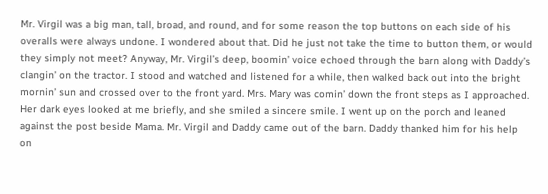Mr. Virgil was a big man, tall, broad, and round, and for some reason the top buttons on each side of his overalls were always undone. I wondered about that. Did he just not take the time to button them, or would they simply not meet? Anyway, Mr. Virgil’s deep, boomin’ voice echoed through the barn along with Daddy’s clangin’ on the tractor. I stood and watched and listened for a while, then walked back out into the bright mornin’ sun and crossed over to the front yard. Mrs. Mary was comin’ down the front steps as I approached. Her dark eyes looked at me briefly, and she smiled a sincere smile. I went up on the porch and leaned against the post beside Mama. Mr. Virgil and Daddy came out of the barn. Daddy thanked him for his help on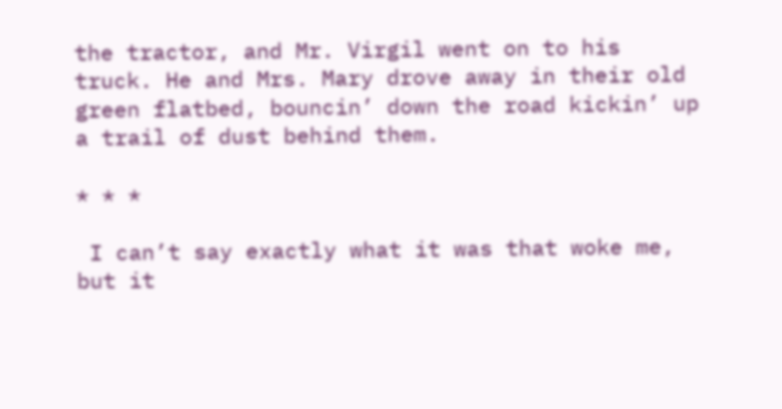the tractor, and Mr. Virgil went on to his truck. He and Mrs. Mary drove away in their old green flatbed, bouncin’ down the road kickin’ up a trail of dust behind them.

* * *

 I can’t say exactly what it was that woke me, but it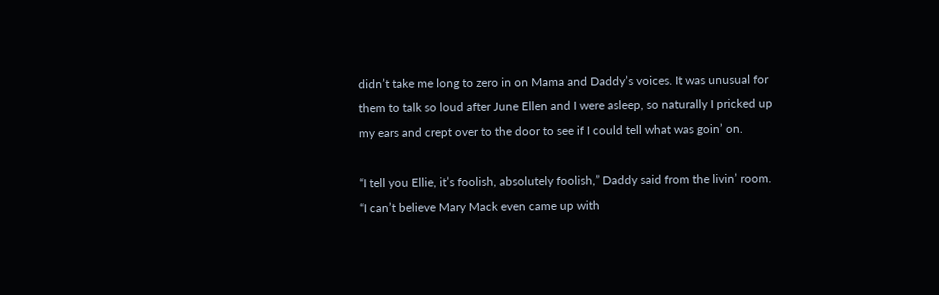didn’t take me long to zero in on Mama and Daddy’s voices. It was unusual for them to talk so loud after June Ellen and I were asleep, so naturally I pricked up my ears and crept over to the door to see if I could tell what was goin’ on.

“I tell you Ellie, it’s foolish, absolutely foolish,” Daddy said from the livin’ room. “I can’t believe Mary Mack even came up with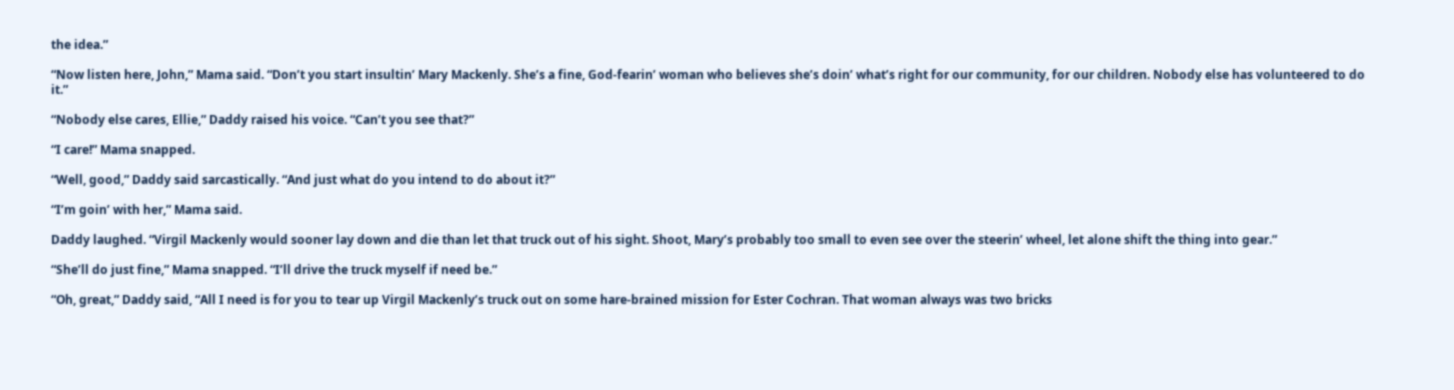the idea.”

“Now listen here, John,” Mama said. “Don’t you start insultin’ Mary Mackenly. She’s a fine, God-fearin’ woman who believes she’s doin’ what’s right for our community, for our children. Nobody else has volunteered to do it.”

“Nobody else cares, Ellie,” Daddy raised his voice. “Can’t you see that?”

“I care!” Mama snapped.

“Well, good,” Daddy said sarcastically. “And just what do you intend to do about it?”

“I’m goin’ with her,” Mama said.

Daddy laughed. “Virgil Mackenly would sooner lay down and die than let that truck out of his sight. Shoot, Mary’s probably too small to even see over the steerin’ wheel, let alone shift the thing into gear.”

“She’ll do just fine,” Mama snapped. “I’ll drive the truck myself if need be.”

“Oh, great,” Daddy said, “All I need is for you to tear up Virgil Mackenly’s truck out on some hare-brained mission for Ester Cochran. That woman always was two bricks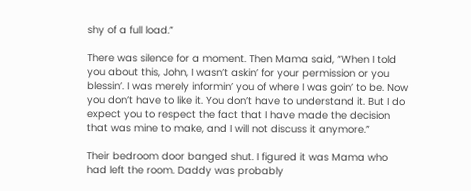shy of a full load.”

There was silence for a moment. Then Mama said, “When I told you about this, John, I wasn’t askin’ for your permission or you blessin’. I was merely informin’ you of where I was goin’ to be. Now you don’t have to like it. You don’t have to understand it. But I do expect you to respect the fact that I have made the decision that was mine to make, and I will not discuss it anymore.”

Their bedroom door banged shut. I figured it was Mama who had left the room. Daddy was probably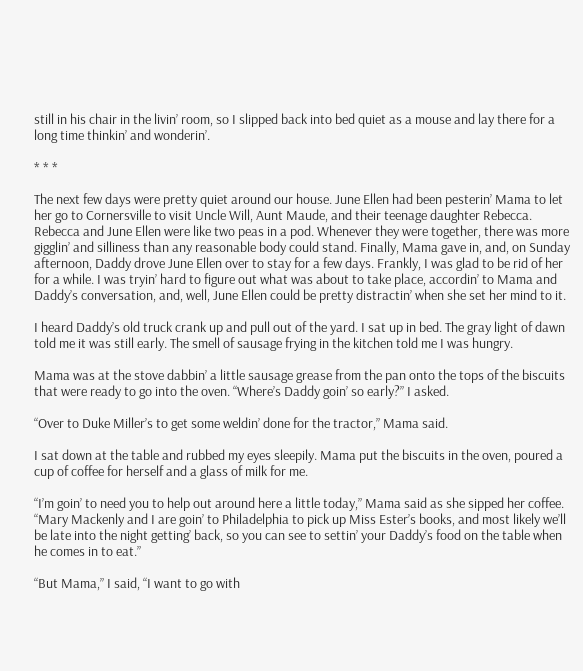still in his chair in the livin’ room, so I slipped back into bed quiet as a mouse and lay there for a long time thinkin’ and wonderin’.

* * *

The next few days were pretty quiet around our house. June Ellen had been pesterin’ Mama to let her go to Cornersville to visit Uncle Will, Aunt Maude, and their teenage daughter Rebecca. Rebecca and June Ellen were like two peas in a pod. Whenever they were together, there was more gigglin’ and silliness than any reasonable body could stand. Finally, Mama gave in, and, on Sunday afternoon, Daddy drove June Ellen over to stay for a few days. Frankly, I was glad to be rid of her for a while. I was tryin’ hard to figure out what was about to take place, accordin’ to Mama and Daddy’s conversation, and, well, June Ellen could be pretty distractin’ when she set her mind to it.

I heard Daddy’s old truck crank up and pull out of the yard. I sat up in bed. The gray light of dawn told me it was still early. The smell of sausage frying in the kitchen told me I was hungry.

Mama was at the stove dabbin’ a little sausage grease from the pan onto the tops of the biscuits that were ready to go into the oven. “Where’s Daddy goin’ so early?” I asked.

“Over to Duke Miller’s to get some weldin’ done for the tractor,” Mama said.

I sat down at the table and rubbed my eyes sleepily. Mama put the biscuits in the oven, poured a cup of coffee for herself and a glass of milk for me.

“I’m goin’ to need you to help out around here a little today,” Mama said as she sipped her coffee. “Mary Mackenly and I are goin’ to Philadelphia to pick up Miss Ester’s books, and most likely we’ll be late into the night getting’ back, so you can see to settin’ your Daddy’s food on the table when he comes in to eat.”

“But Mama,” I said, “I want to go with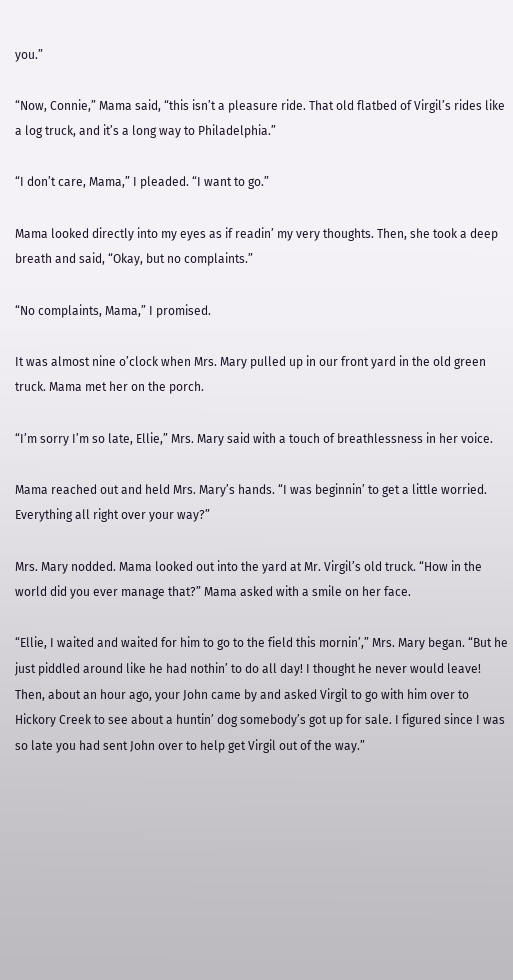you.”

“Now, Connie,” Mama said, “this isn’t a pleasure ride. That old flatbed of Virgil’s rides like a log truck, and it’s a long way to Philadelphia.”

“I don’t care, Mama,” I pleaded. “I want to go.”

Mama looked directly into my eyes as if readin’ my very thoughts. Then, she took a deep breath and said, “Okay, but no complaints.”

“No complaints, Mama,” I promised.

It was almost nine o’clock when Mrs. Mary pulled up in our front yard in the old green truck. Mama met her on the porch.

“I’m sorry I’m so late, Ellie,” Mrs. Mary said with a touch of breathlessness in her voice.

Mama reached out and held Mrs. Mary’s hands. “I was beginnin’ to get a little worried. Everything all right over your way?”

Mrs. Mary nodded. Mama looked out into the yard at Mr. Virgil’s old truck. “How in the world did you ever manage that?” Mama asked with a smile on her face.

“Ellie, I waited and waited for him to go to the field this mornin’,” Mrs. Mary began. “But he just piddled around like he had nothin’ to do all day! I thought he never would leave! Then, about an hour ago, your John came by and asked Virgil to go with him over to Hickory Creek to see about a huntin’ dog somebody’s got up for sale. I figured since I was so late you had sent John over to help get Virgil out of the way.”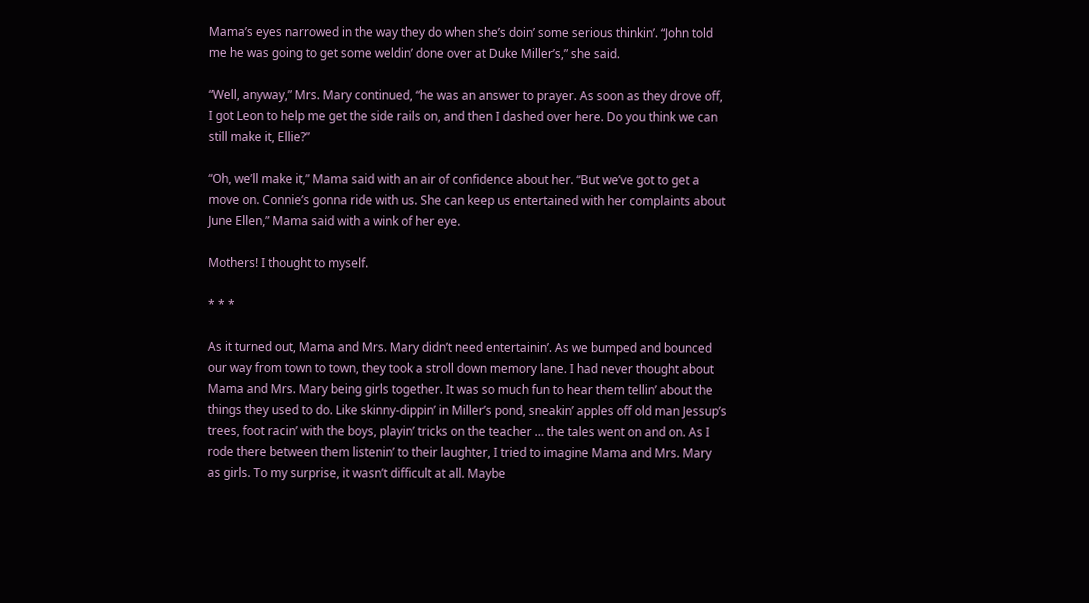Mama’s eyes narrowed in the way they do when she’s doin’ some serious thinkin’. “John told me he was going to get some weldin’ done over at Duke Miller’s,” she said.

“Well, anyway,” Mrs. Mary continued, “he was an answer to prayer. As soon as they drove off, I got Leon to help me get the side rails on, and then I dashed over here. Do you think we can still make it, Ellie?”

“Oh, we’ll make it,” Mama said with an air of confidence about her. “But we’ve got to get a move on. Connie’s gonna ride with us. She can keep us entertained with her complaints about June Ellen,” Mama said with a wink of her eye.

Mothers! I thought to myself.

* * *

As it turned out, Mama and Mrs. Mary didn’t need entertainin’. As we bumped and bounced our way from town to town, they took a stroll down memory lane. I had never thought about Mama and Mrs. Mary being girls together. It was so much fun to hear them tellin’ about the things they used to do. Like skinny-dippin’ in Miller’s pond, sneakin’ apples off old man Jessup’s trees, foot racin’ with the boys, playin’ tricks on the teacher … the tales went on and on. As I rode there between them listenin’ to their laughter, I tried to imagine Mama and Mrs. Mary as girls. To my surprise, it wasn’t difficult at all. Maybe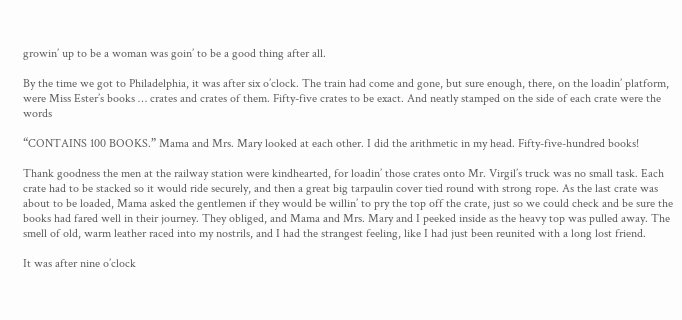growin’ up to be a woman was goin’ to be a good thing after all.

By the time we got to Philadelphia, it was after six o’clock. The train had come and gone, but sure enough, there, on the loadin’ platform, were Miss Ester’s books … crates and crates of them. Fifty-five crates to be exact. And neatly stamped on the side of each crate were the words

“CONTAINS 100 BOOKS.” Mama and Mrs. Mary looked at each other. I did the arithmetic in my head. Fifty-five-hundred books!

Thank goodness the men at the railway station were kindhearted, for loadin’ those crates onto Mr. Virgil’s truck was no small task. Each crate had to be stacked so it would ride securely, and then a great big tarpaulin cover tied round with strong rope. As the last crate was about to be loaded, Mama asked the gentlemen if they would be willin’ to pry the top off the crate, just so we could check and be sure the books had fared well in their journey. They obliged, and Mama and Mrs. Mary and I peeked inside as the heavy top was pulled away. The smell of old, warm leather raced into my nostrils, and I had the strangest feeling, like I had just been reunited with a long lost friend.

It was after nine o’clock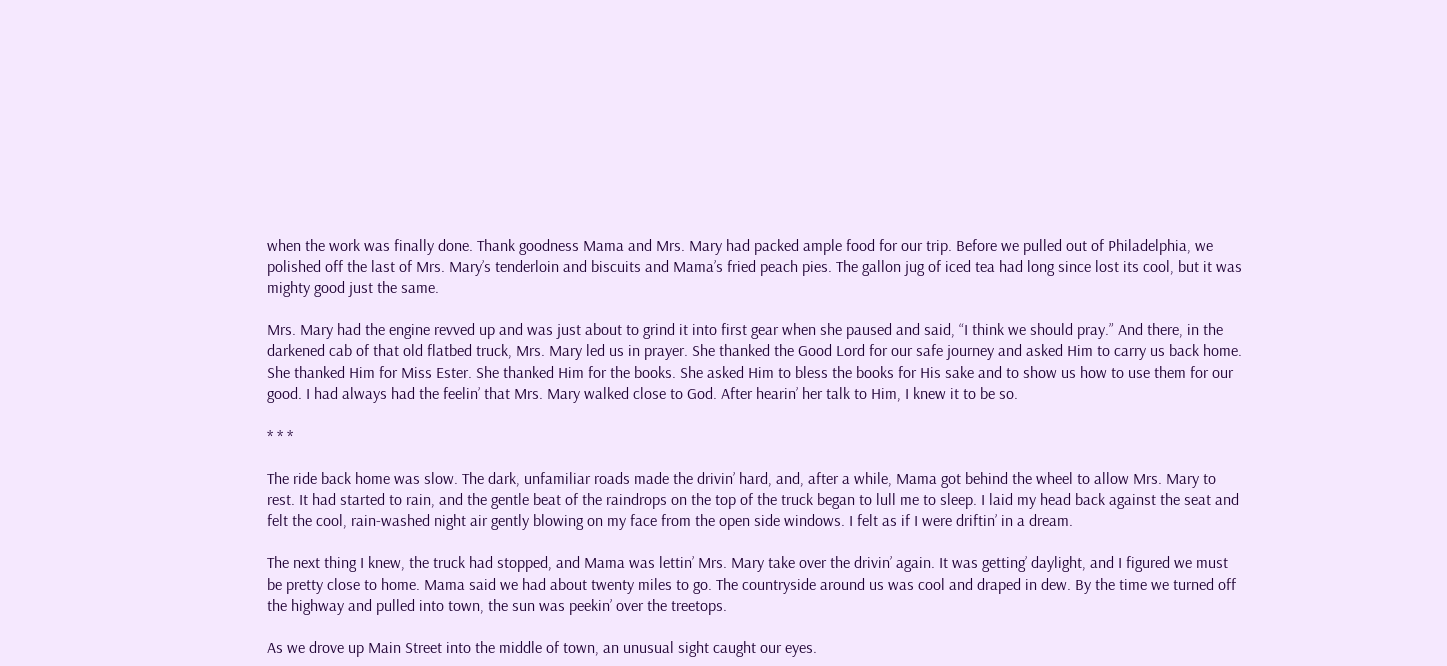when the work was finally done. Thank goodness Mama and Mrs. Mary had packed ample food for our trip. Before we pulled out of Philadelphia, we polished off the last of Mrs. Mary’s tenderloin and biscuits and Mama’s fried peach pies. The gallon jug of iced tea had long since lost its cool, but it was mighty good just the same.

Mrs. Mary had the engine revved up and was just about to grind it into first gear when she paused and said, “I think we should pray.” And there, in the darkened cab of that old flatbed truck, Mrs. Mary led us in prayer. She thanked the Good Lord for our safe journey and asked Him to carry us back home. She thanked Him for Miss Ester. She thanked Him for the books. She asked Him to bless the books for His sake and to show us how to use them for our good. I had always had the feelin’ that Mrs. Mary walked close to God. After hearin’ her talk to Him, I knew it to be so.

* * *

The ride back home was slow. The dark, unfamiliar roads made the drivin’ hard, and, after a while, Mama got behind the wheel to allow Mrs. Mary to rest. It had started to rain, and the gentle beat of the raindrops on the top of the truck began to lull me to sleep. I laid my head back against the seat and felt the cool, rain-washed night air gently blowing on my face from the open side windows. I felt as if I were driftin’ in a dream.

The next thing I knew, the truck had stopped, and Mama was lettin’ Mrs. Mary take over the drivin’ again. It was getting’ daylight, and I figured we must be pretty close to home. Mama said we had about twenty miles to go. The countryside around us was cool and draped in dew. By the time we turned off the highway and pulled into town, the sun was peekin’ over the treetops.

As we drove up Main Street into the middle of town, an unusual sight caught our eyes.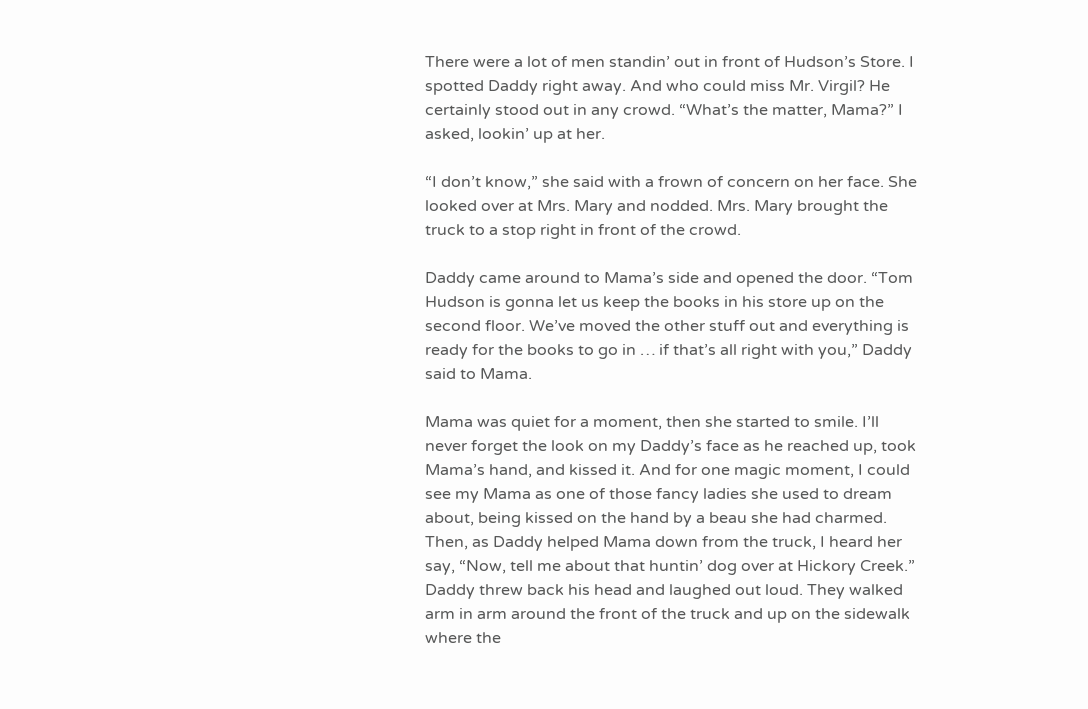There were a lot of men standin’ out in front of Hudson’s Store. I spotted Daddy right away. And who could miss Mr. Virgil? He certainly stood out in any crowd. “What’s the matter, Mama?” I asked, lookin’ up at her.

“I don’t know,” she said with a frown of concern on her face. She looked over at Mrs. Mary and nodded. Mrs. Mary brought the truck to a stop right in front of the crowd.

Daddy came around to Mama’s side and opened the door. “Tom Hudson is gonna let us keep the books in his store up on the second floor. We’ve moved the other stuff out and everything is ready for the books to go in … if that’s all right with you,” Daddy said to Mama.

Mama was quiet for a moment, then she started to smile. I’ll never forget the look on my Daddy’s face as he reached up, took Mama’s hand, and kissed it. And for one magic moment, I could see my Mama as one of those fancy ladies she used to dream about, being kissed on the hand by a beau she had charmed. Then, as Daddy helped Mama down from the truck, I heard her say, “Now, tell me about that huntin’ dog over at Hickory Creek.” Daddy threw back his head and laughed out loud. They walked arm in arm around the front of the truck and up on the sidewalk where the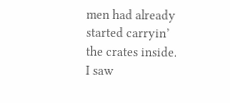men had already started carryin’ the crates inside. I saw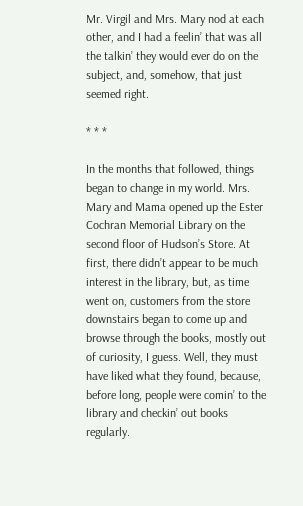Mr. Virgil and Mrs. Mary nod at each other, and I had a feelin’ that was all the talkin’ they would ever do on the subject, and, somehow, that just seemed right.

* * *

In the months that followed, things began to change in my world. Mrs. Mary and Mama opened up the Ester Cochran Memorial Library on the second floor of Hudson’s Store. At first, there didn’t appear to be much interest in the library, but, as time went on, customers from the store downstairs began to come up and browse through the books, mostly out of curiosity, I guess. Well, they must have liked what they found, because, before long, people were comin’ to the library and checkin’ out books regularly.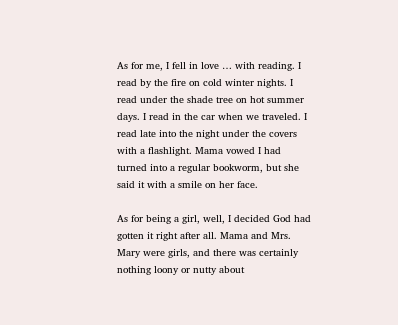As for me, I fell in love … with reading. I read by the fire on cold winter nights. I read under the shade tree on hot summer days. I read in the car when we traveled. I read late into the night under the covers with a flashlight. Mama vowed I had turned into a regular bookworm, but she said it with a smile on her face.

As for being a girl, well, I decided God had gotten it right after all. Mama and Mrs. Mary were girls, and there was certainly nothing loony or nutty about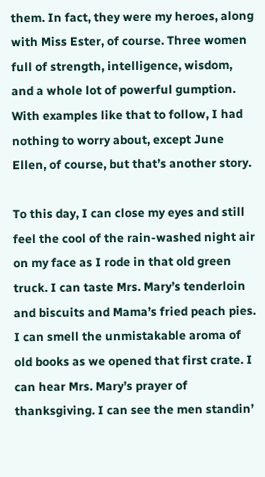them. In fact, they were my heroes, along with Miss Ester, of course. Three women full of strength, intelligence, wisdom, and a whole lot of powerful gumption. With examples like that to follow, I had nothing to worry about, except June Ellen, of course, but that’s another story.

To this day, I can close my eyes and still feel the cool of the rain-washed night air on my face as I rode in that old green truck. I can taste Mrs. Mary’s tenderloin and biscuits and Mama’s fried peach pies. I can smell the unmistakable aroma of old books as we opened that first crate. I can hear Mrs. Mary’s prayer of thanksgiving. I can see the men standin’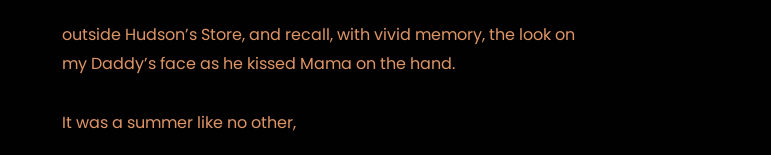outside Hudson’s Store, and recall, with vivid memory, the look on my Daddy’s face as he kissed Mama on the hand.

It was a summer like no other,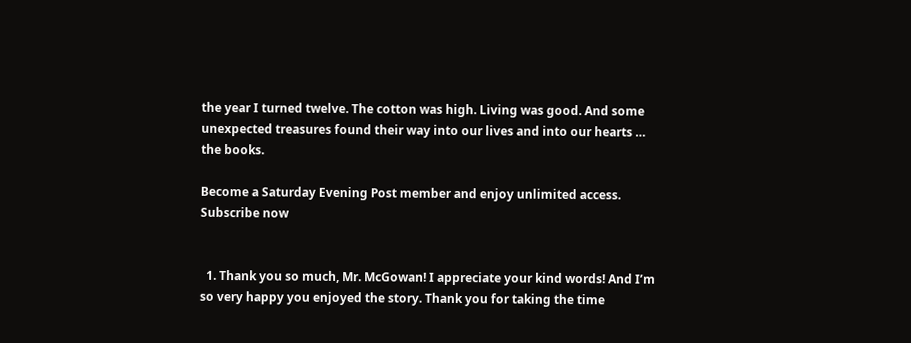the year I turned twelve. The cotton was high. Living was good. And some unexpected treasures found their way into our lives and into our hearts … the books.

Become a Saturday Evening Post member and enjoy unlimited access. Subscribe now


  1. Thank you so much, Mr. McGowan! I appreciate your kind words! And I’m so very happy you enjoyed the story. Thank you for taking the time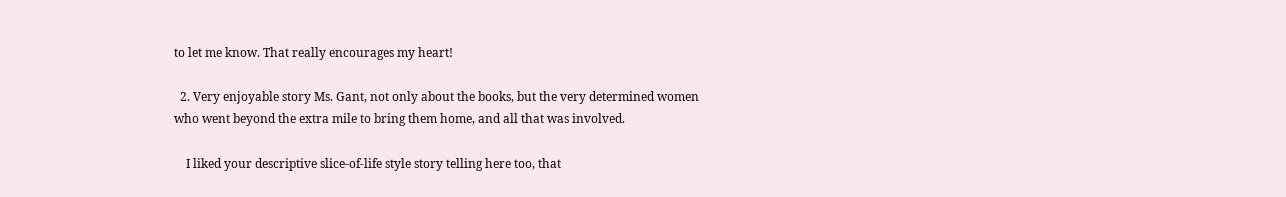to let me know. That really encourages my heart!

  2. Very enjoyable story Ms. Gant, not only about the books, but the very determined women who went beyond the extra mile to bring them home, and all that was involved.

    I liked your descriptive slice-of-life style story telling here too, that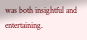was both insightful and entertaining.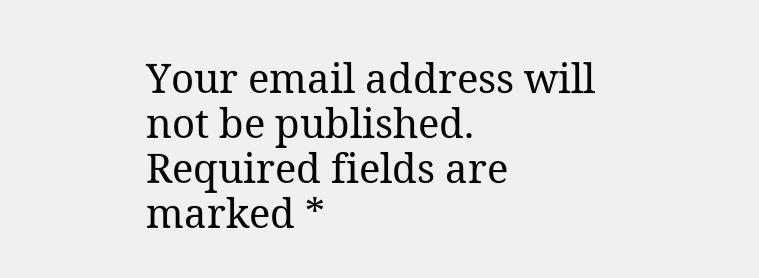Your email address will not be published. Required fields are marked *